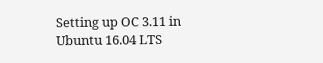Setting up OC 3.11 in Ubuntu 16.04 LTS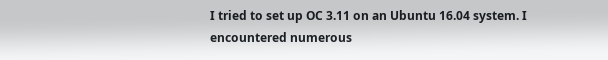I tried to set up OC 3.11 on an Ubuntu 16.04 system. I encountered numerous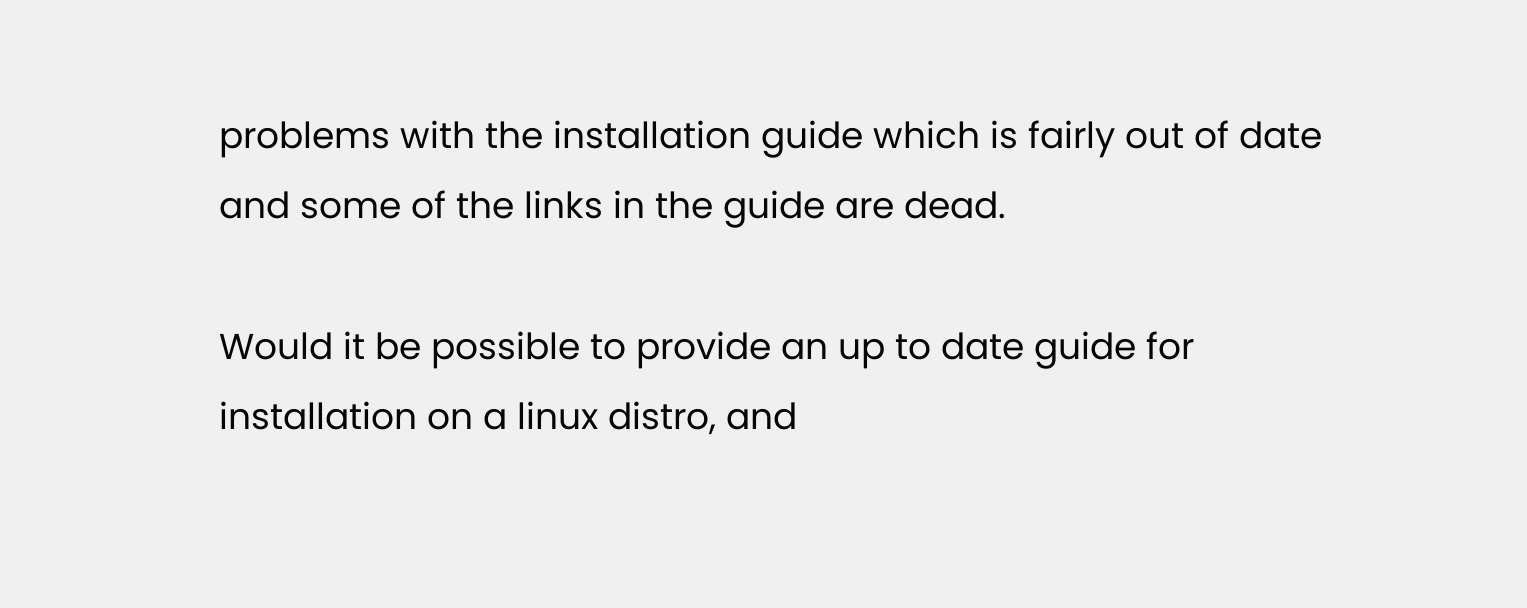problems with the installation guide which is fairly out of date and some of the links in the guide are dead.

Would it be possible to provide an up to date guide for installation on a linux distro, and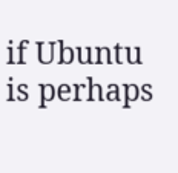if Ubuntu is perhaps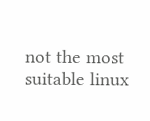not the most suitable linux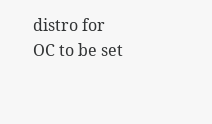distro for OC to be set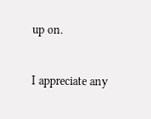up on.

I appreciate any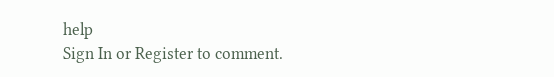help
Sign In or Register to comment.